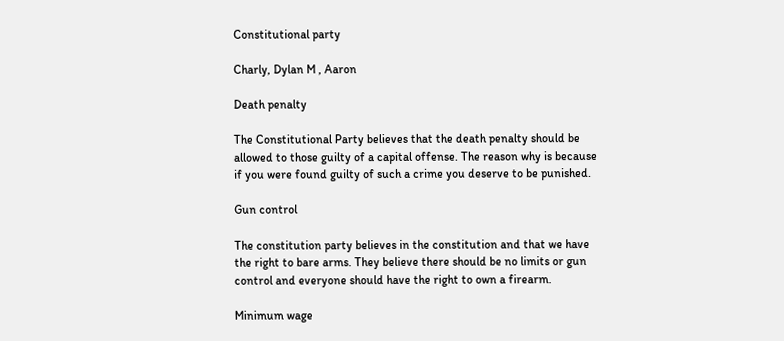Constitutional party

Charly, Dylan M , Aaron

Death penalty

The Constitutional Party believes that the death penalty should be allowed to those guilty of a capital offense. The reason why is because if you were found guilty of such a crime you deserve to be punished.

Gun control

The constitution party believes in the constitution and that we have the right to bare arms. They believe there should be no limits or gun control and everyone should have the right to own a firearm.

Minimum wage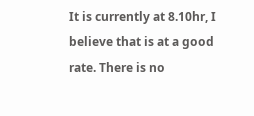It is currently at 8.10hr, I believe that is at a good rate. There is no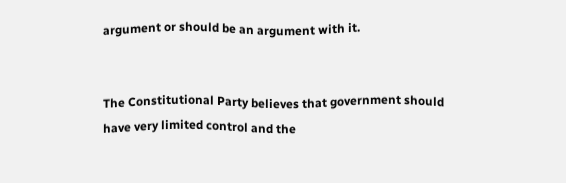argument or should be an argument with it.


The Constitutional Party believes that government should have very limited control and the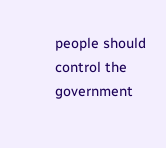people should control the government